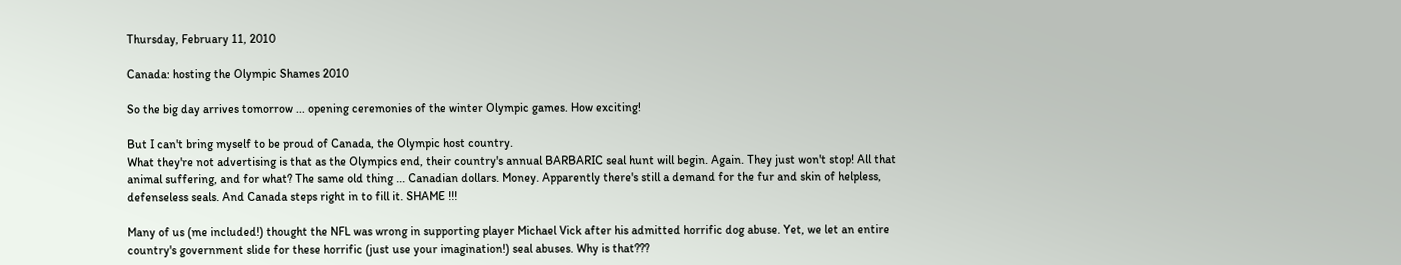Thursday, February 11, 2010

Canada: hosting the Olympic Shames 2010

So the big day arrives tomorrow ... opening ceremonies of the winter Olympic games. How exciting!

But I can't bring myself to be proud of Canada, the Olympic host country.
What they're not advertising is that as the Olympics end, their country's annual BARBARIC seal hunt will begin. Again. They just won't stop! All that animal suffering, and for what? The same old thing ... Canadian dollars. Money. Apparently there's still a demand for the fur and skin of helpless, defenseless seals. And Canada steps right in to fill it. SHAME !!!

Many of us (me included!) thought the NFL was wrong in supporting player Michael Vick after his admitted horrific dog abuse. Yet, we let an entire country's government slide for these horrific (just use your imagination!) seal abuses. Why is that???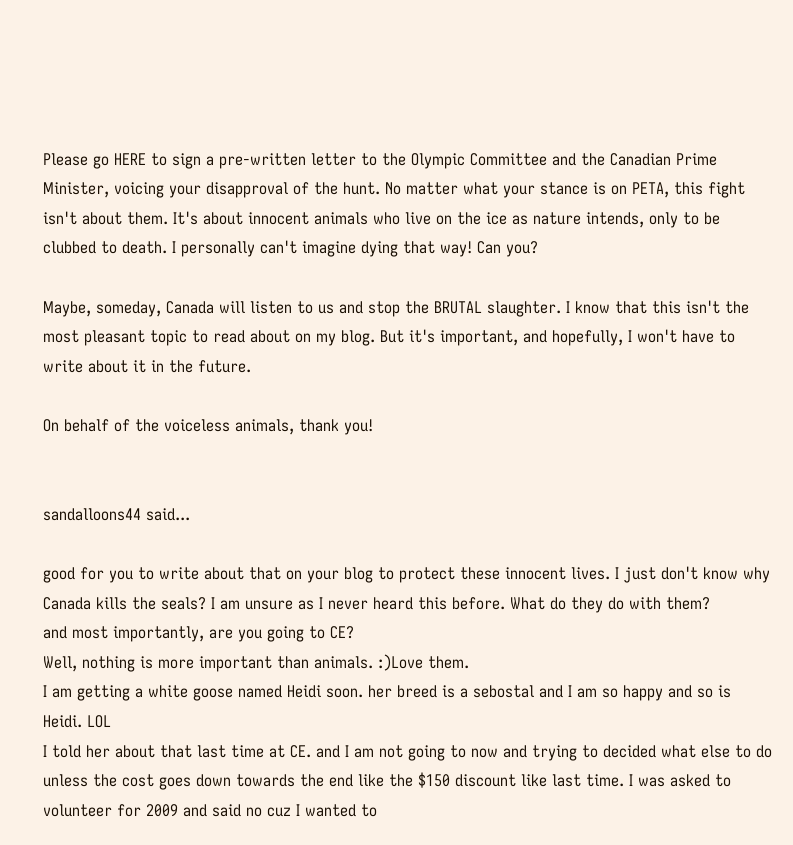Please go HERE to sign a pre-written letter to the Olympic Committee and the Canadian Prime Minister, voicing your disapproval of the hunt. No matter what your stance is on PETA, this fight isn't about them. It's about innocent animals who live on the ice as nature intends, only to be clubbed to death. I personally can't imagine dying that way! Can you?

Maybe, someday, Canada will listen to us and stop the BRUTAL slaughter. I know that this isn't the most pleasant topic to read about on my blog. But it's important, and hopefully, I won't have to write about it in the future.

On behalf of the voiceless animals, thank you!


sandalloons44 said...

good for you to write about that on your blog to protect these innocent lives. I just don't know why Canada kills the seals? I am unsure as I never heard this before. What do they do with them?
and most importantly, are you going to CE?
Well, nothing is more important than animals. :)Love them.
I am getting a white goose named Heidi soon. her breed is a sebostal and I am so happy and so is Heidi. LOL
I told her about that last time at CE. and I am not going to now and trying to decided what else to do unless the cost goes down towards the end like the $150 discount like last time. I was asked to volunteer for 2009 and said no cuz I wanted to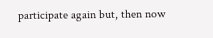participate again but, then now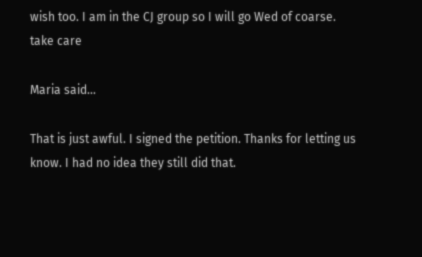wish too. I am in the CJ group so I will go Wed of coarse.
take care

Maria said...

That is just awful. I signed the petition. Thanks for letting us know. I had no idea they still did that.